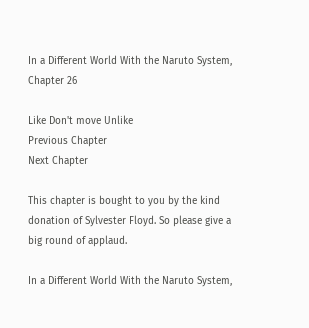In a Different World With the Naruto System, Chapter 26

Like Don't move Unlike
Previous Chapter
Next Chapter

This chapter is bought to you by the kind donation of Sylvester Floyd. So please give a big round of applaud.

In a Different World With the Naruto System,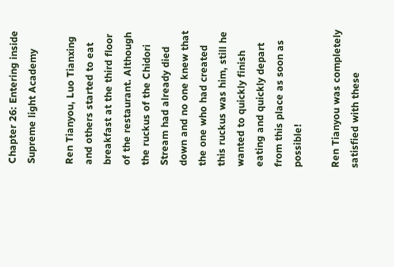Chapter 26: Entering inside Supreme light Academy

Ren Tianyou, Luo Tianxing and others started to eat breakfast at the third floor of the restaurant. Although the ruckus of the Chidori Stream had already died down and no one knew that the one who had created this ruckus was him, still he wanted to quickly finish eating and quickly depart from this place as soon as possible!

Ren Tianyou was completely satisfied with these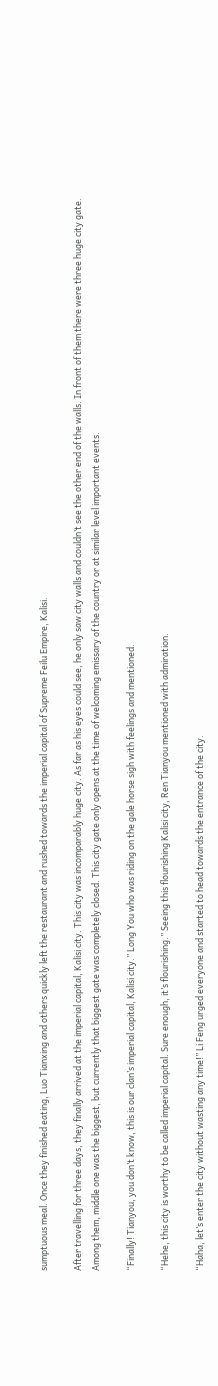sumptuous meal. Once they finished eating, Luo Tianxing and others quickly left the restaurant and rushed towards the imperial capital of Supreme Feilu Empire, Kalisi.

After travelling for three days, they finally arrived at the imperial capital, Kalisi city. This city was incomparably huge city. As far as his eyes could see, he only saw city walls and couldn’t see the other end of the walls. In front of them there were three huge city gate. Among them, middle one was the biggest, but currently that biggest gate was completely closed. This city gate only opens at the time of welcoming emissary of the country or at similar level important events.

“Finally! Tianyou, you don’t know, this is our clan’s imperial capital, Kalisi city.” Long You who was riding on the gale horse sigh with feelings and mentioned.

“Hehe, this city is worthy to be called imperial capital. Sure enough, it’s flourishing.” Seeing this flourishing Kalisi city, Ren Tianyou mentioned with admiration.

“Haha, let’s enter the city without wasting any time!” Li Feng urged everyone and started to head towards the entrance of the city.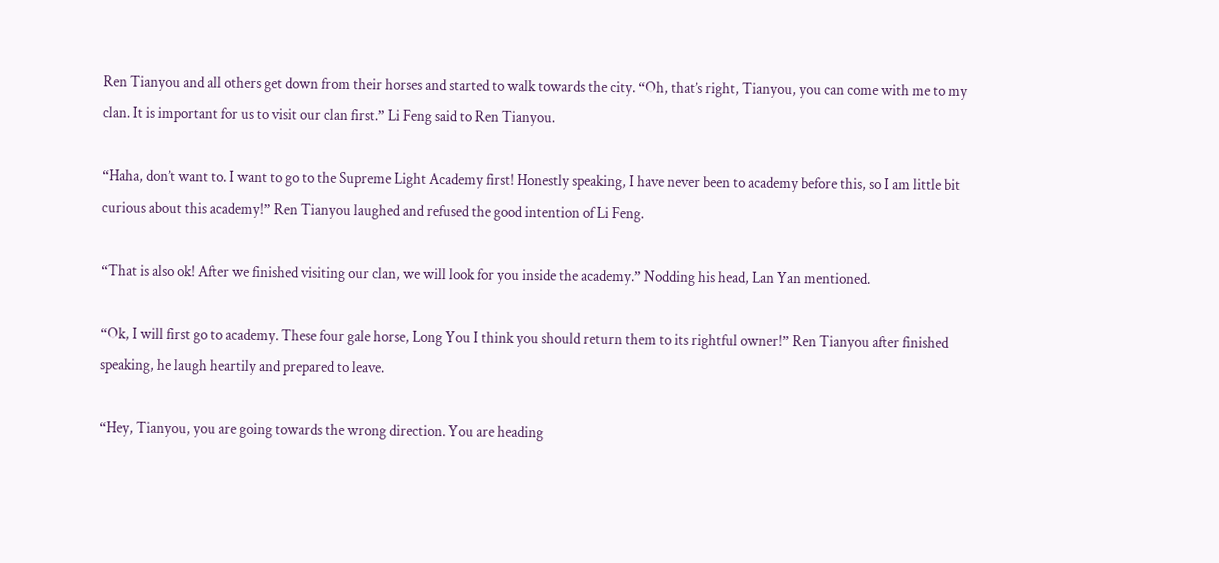Ren Tianyou and all others get down from their horses and started to walk towards the city. “Oh, that’s right, Tianyou, you can come with me to my clan. It is important for us to visit our clan first.” Li Feng said to Ren Tianyou.

“Haha, don’t want to. I want to go to the Supreme Light Academy first! Honestly speaking, I have never been to academy before this, so I am little bit curious about this academy!” Ren Tianyou laughed and refused the good intention of Li Feng.

“That is also ok! After we finished visiting our clan, we will look for you inside the academy.” Nodding his head, Lan Yan mentioned.

“Ok, I will first go to academy. These four gale horse, Long You I think you should return them to its rightful owner!” Ren Tianyou after finished speaking, he laugh heartily and prepared to leave.

“Hey, Tianyou, you are going towards the wrong direction. You are heading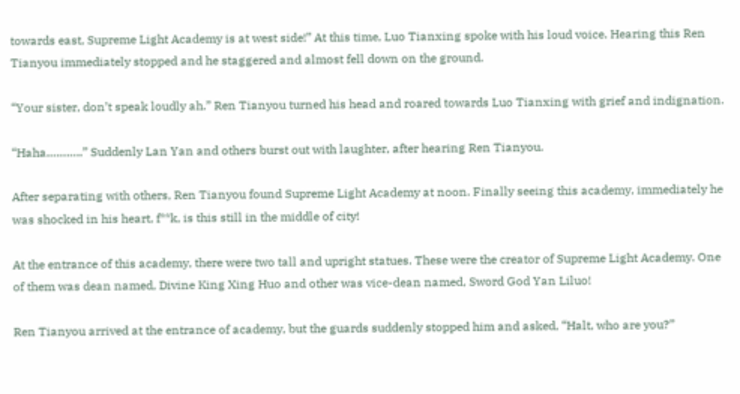towards east, Supreme Light Academy is at west side!” At this time, Luo Tianxing spoke with his loud voice. Hearing this Ren Tianyou immediately stopped and he staggered and almost fell down on the ground.

“Your sister, don’t speak loudly ah.” Ren Tianyou turned his head and roared towards Luo Tianxing with grief and indignation.

“Haha………..” Suddenly Lan Yan and others burst out with laughter, after hearing Ren Tianyou.

After separating with others, Ren Tianyou found Supreme Light Academy at noon. Finally seeing this academy, immediately he was shocked in his heart, f**k, is this still in the middle of city!

At the entrance of this academy, there were two tall and upright statues. These were the creator of Supreme Light Academy. One of them was dean named, Divine King Xing Huo and other was vice-dean named, Sword God Yan Liluo!

Ren Tianyou arrived at the entrance of academy, but the guards suddenly stopped him and asked, “Halt, who are you?”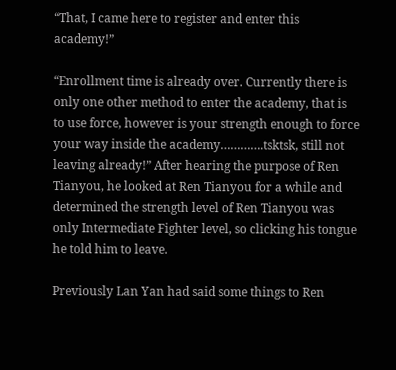“That, I came here to register and enter this academy!”

“Enrollment time is already over. Currently there is only one other method to enter the academy, that is to use force, however is your strength enough to force your way inside the academy………….tsktsk, still not leaving already!” After hearing the purpose of Ren Tianyou, he looked at Ren Tianyou for a while and determined the strength level of Ren Tianyou was only Intermediate Fighter level, so clicking his tongue he told him to leave.

Previously Lan Yan had said some things to Ren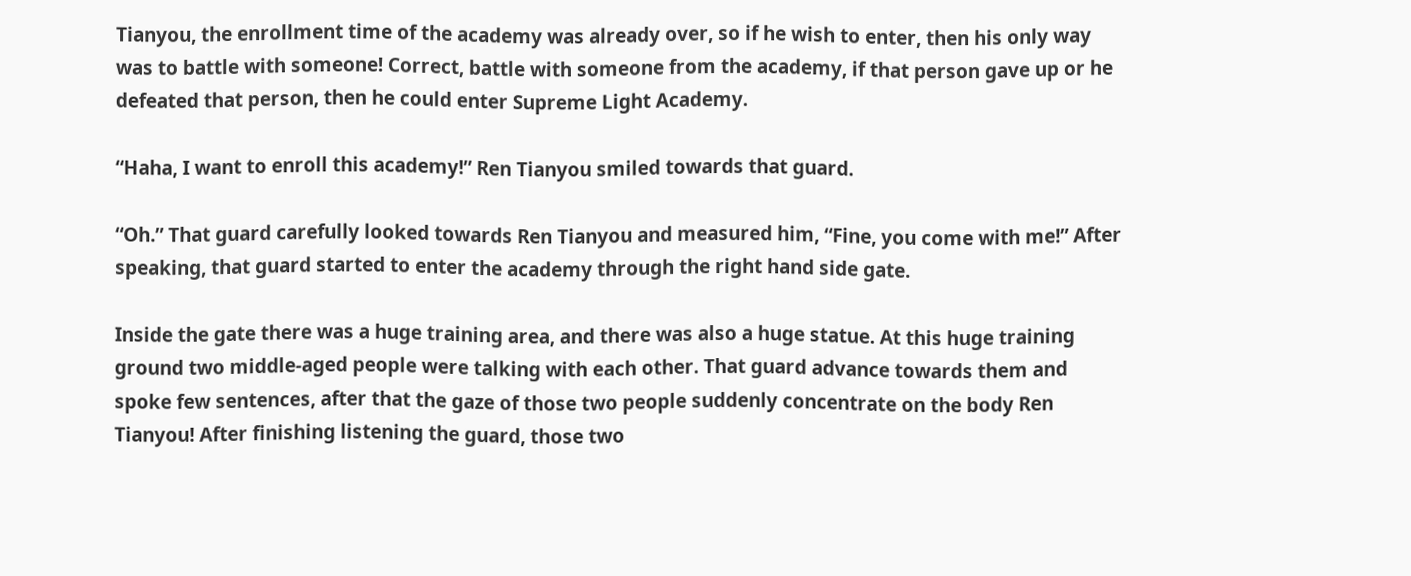Tianyou, the enrollment time of the academy was already over, so if he wish to enter, then his only way was to battle with someone! Correct, battle with someone from the academy, if that person gave up or he defeated that person, then he could enter Supreme Light Academy.

“Haha, I want to enroll this academy!” Ren Tianyou smiled towards that guard.

“Oh.” That guard carefully looked towards Ren Tianyou and measured him, “Fine, you come with me!” After speaking, that guard started to enter the academy through the right hand side gate.

Inside the gate there was a huge training area, and there was also a huge statue. At this huge training ground two middle-aged people were talking with each other. That guard advance towards them and spoke few sentences, after that the gaze of those two people suddenly concentrate on the body Ren Tianyou! After finishing listening the guard, those two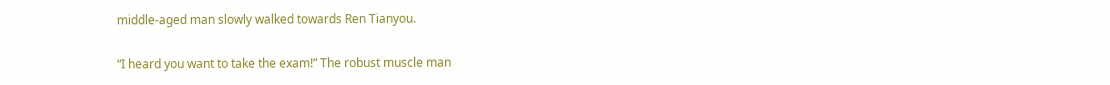middle-aged man slowly walked towards Ren Tianyou.

“I heard you want to take the exam!” The robust muscle man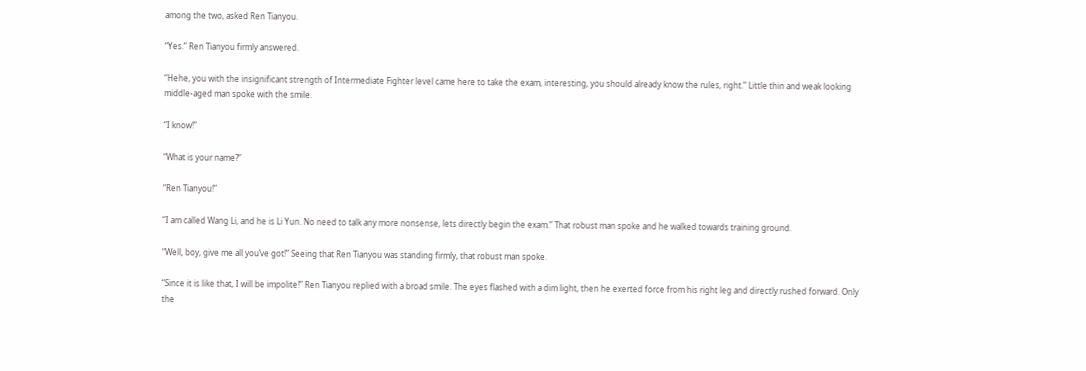among the two, asked Ren Tianyou.

“Yes.” Ren Tianyou firmly answered.

“Hehe, you with the insignificant strength of Intermediate Fighter level came here to take the exam, interesting, you should already know the rules, right.” Little thin and weak looking middle-aged man spoke with the smile.

“I know!”

“What is your name?”

“Ren Tianyou!”

“I am called Wang Li, and he is Li Yun. No need to talk any more nonsense, lets directly begin the exam.” That robust man spoke and he walked towards training ground.

“Well, boy, give me all you’ve got!” Seeing that Ren Tianyou was standing firmly, that robust man spoke.

“Since it is like that, I will be impolite!” Ren Tianyou replied with a broad smile. The eyes flashed with a dim light, then he exerted force from his right leg and directly rushed forward. Only the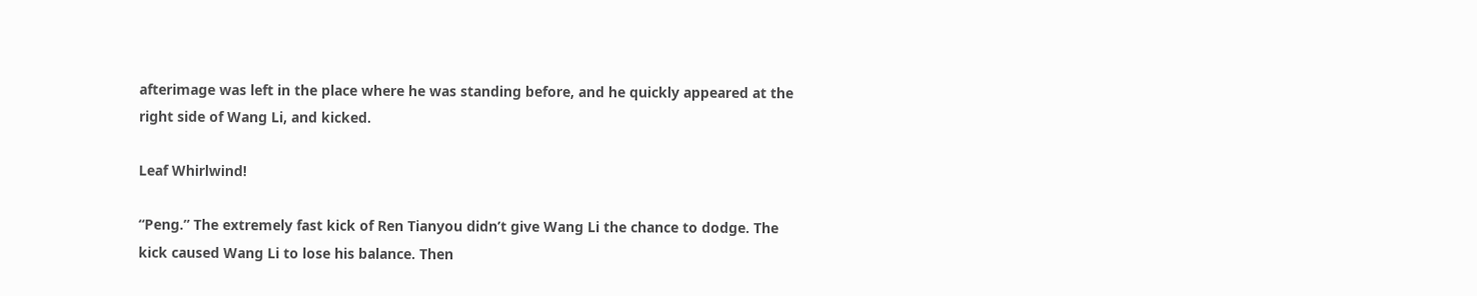afterimage was left in the place where he was standing before, and he quickly appeared at the right side of Wang Li, and kicked.

Leaf Whirlwind!

“Peng.” The extremely fast kick of Ren Tianyou didn’t give Wang Li the chance to dodge. The kick caused Wang Li to lose his balance. Then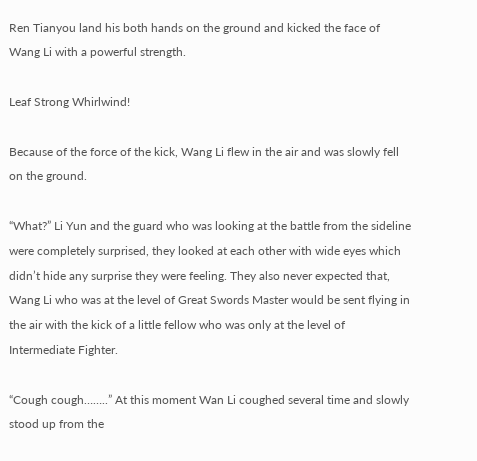Ren Tianyou land his both hands on the ground and kicked the face of Wang Li with a powerful strength.

Leaf Strong Whirlwind!

Because of the force of the kick, Wang Li flew in the air and was slowly fell on the ground.

“What?” Li Yun and the guard who was looking at the battle from the sideline were completely surprised, they looked at each other with wide eyes which didn’t hide any surprise they were feeling. They also never expected that, Wang Li who was at the level of Great Swords Master would be sent flying in the air with the kick of a little fellow who was only at the level of Intermediate Fighter.

“Cough cough……..” At this moment Wan Li coughed several time and slowly stood up from the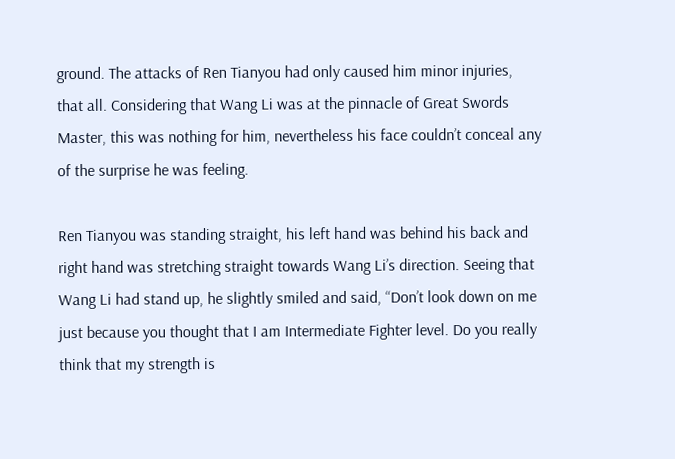ground. The attacks of Ren Tianyou had only caused him minor injuries, that all. Considering that Wang Li was at the pinnacle of Great Swords Master, this was nothing for him, nevertheless his face couldn’t conceal any of the surprise he was feeling.

Ren Tianyou was standing straight, his left hand was behind his back and right hand was stretching straight towards Wang Li’s direction. Seeing that Wang Li had stand up, he slightly smiled and said, “Don’t look down on me just because you thought that I am Intermediate Fighter level. Do you really think that my strength is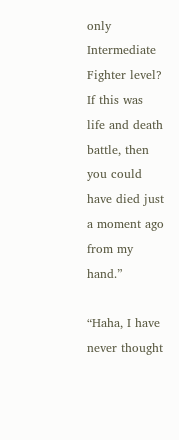only Intermediate Fighter level? If this was life and death battle, then you could have died just a moment ago from my hand.”

“Haha, I have never thought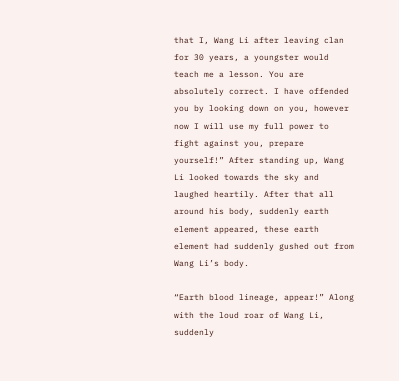that I, Wang Li after leaving clan for 30 years, a youngster would teach me a lesson. You are absolutely correct. I have offended you by looking down on you, however now I will use my full power to fight against you, prepare yourself!” After standing up, Wang Li looked towards the sky and laughed heartily. After that all around his body, suddenly earth element appeared, these earth element had suddenly gushed out from Wang Li’s body.

“Earth blood lineage, appear!” Along with the loud roar of Wang Li, suddenly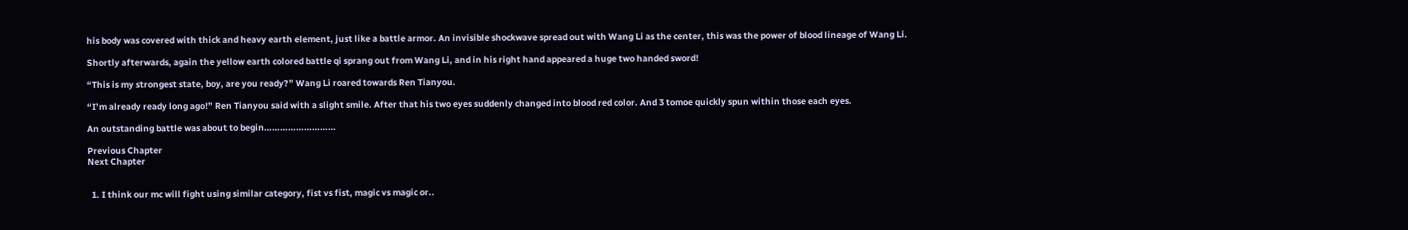his body was covered with thick and heavy earth element, just like a battle armor. An invisible shockwave spread out with Wang Li as the center, this was the power of blood lineage of Wang Li.

Shortly afterwards, again the yellow earth colored battle qi sprang out from Wang Li, and in his right hand appeared a huge two handed sword!

“This is my strongest state, boy, are you ready?” Wang Li roared towards Ren Tianyou.

“I’m already ready long ago!” Ren Tianyou said with a slight smile. After that his two eyes suddenly changed into blood red color. And 3 tomoe quickly spun within those each eyes.

An outstanding battle was about to begin………………………

Previous Chapter
Next Chapter


  1. I think our mc will fight using similar category, fist vs fist, magic vs magic or..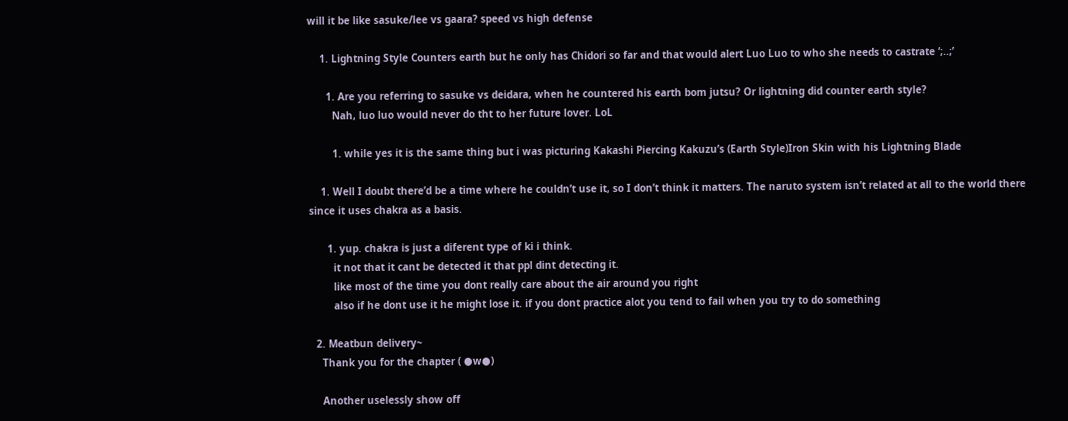will it be like sasuke/lee vs gaara? speed vs high defense

    1. Lightning Style Counters earth but he only has Chidori so far and that would alert Luo Luo to who she needs to castrate ‘;..;’

      1. Are you referring to sasuke vs deidara, when he countered his earth bom jutsu? Or lightning did counter earth style?
        Nah, luo luo would never do tht to her future lover. LoL

        1. while yes it is the same thing but i was picturing Kakashi Piercing Kakuzu’s (Earth Style)Iron Skin with his Lightning Blade

    1. Well I doubt there’d be a time where he couldn’t use it, so I don’t think it matters. The naruto system isn’t related at all to the world there since it uses chakra as a basis.

      1. yup. chakra is just a diferent type of ki i think.
        it not that it cant be detected it that ppl dint detecting it.
        like most of the time you dont really care about the air around you right
        also if he dont use it he might lose it. if you dont practice alot you tend to fail when you try to do something

  2. Meatbun delivery~
    Thank you for the chapter ( ●w●)

    Another uselessly show off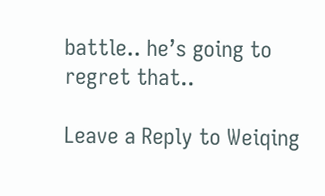battle.. he’s going to regret that..

Leave a Reply to Weiqing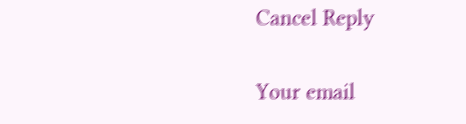Cancel Reply

Your email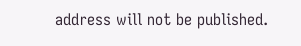address will not be published.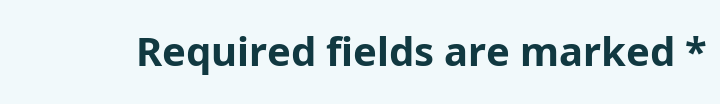Required fields are marked *